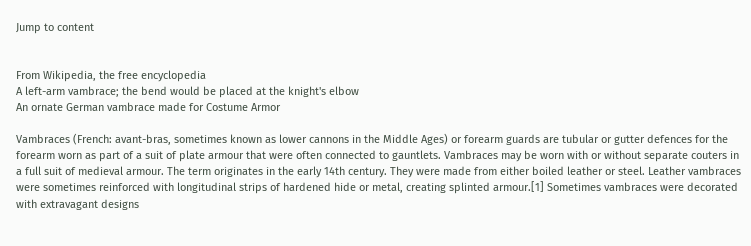Jump to content


From Wikipedia, the free encyclopedia
A left-arm vambrace; the bend would be placed at the knight's elbow
An ornate German vambrace made for Costume Armor

Vambraces (French: avant-bras, sometimes known as lower cannons in the Middle Ages) or forearm guards are tubular or gutter defences for the forearm worn as part of a suit of plate armour that were often connected to gauntlets. Vambraces may be worn with or without separate couters in a full suit of medieval armour. The term originates in the early 14th century. They were made from either boiled leather or steel. Leather vambraces were sometimes reinforced with longitudinal strips of hardened hide or metal, creating splinted armour.[1] Sometimes vambraces were decorated with extravagant designs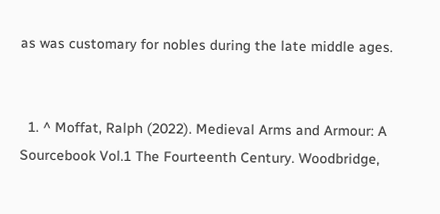as was customary for nobles during the late middle ages.


  1. ^ Moffat, Ralph (2022). Medieval Arms and Armour: A Sourcebook Vol.1 The Fourteenth Century. Woodbridge,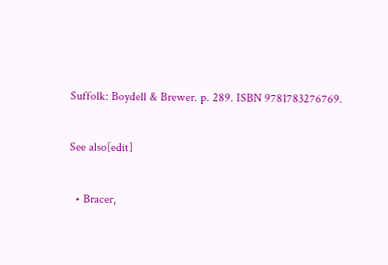Suffolk: Boydell & Brewer. p. 289. ISBN 9781783276769.

See also[edit]

  • Bracer,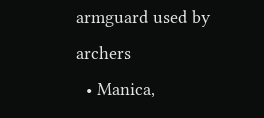armguard used by archers
  • Manica,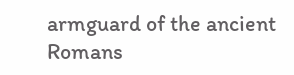armguard of the ancient Romans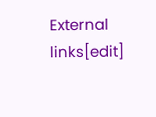External links[edit]